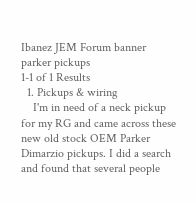Ibanez JEM Forum banner
parker pickups
1-1 of 1 Results
  1. Pickups & wiring
    I'm in need of a neck pickup for my RG and came across these new old stock OEM Parker Dimarzio pickups. I did a search and found that several people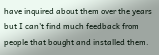have inquired about them over the years but I can't find much feedback from people that bought and installed them.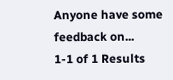Anyone have some feedback on...
1-1 of 1 Results